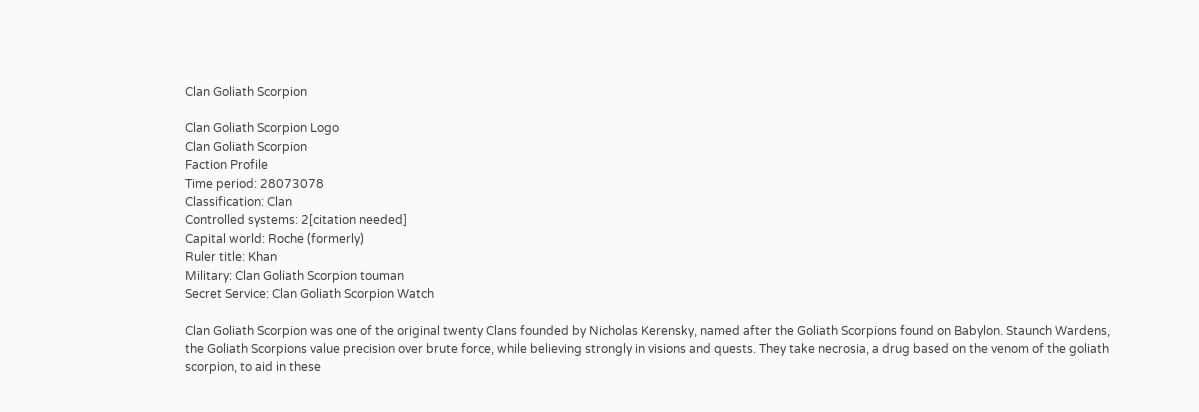Clan Goliath Scorpion

Clan Goliath Scorpion Logo
Clan Goliath Scorpion
Faction Profile
Time period: 28073078
Classification: Clan
Controlled systems: 2[citation needed]
Capital world: Roche (formerly)
Ruler title: Khan
Military: Clan Goliath Scorpion touman
Secret Service: Clan Goliath Scorpion Watch

Clan Goliath Scorpion was one of the original twenty Clans founded by Nicholas Kerensky, named after the Goliath Scorpions found on Babylon. Staunch Wardens, the Goliath Scorpions value precision over brute force, while believing strongly in visions and quests. They take necrosia, a drug based on the venom of the goliath scorpion, to aid in these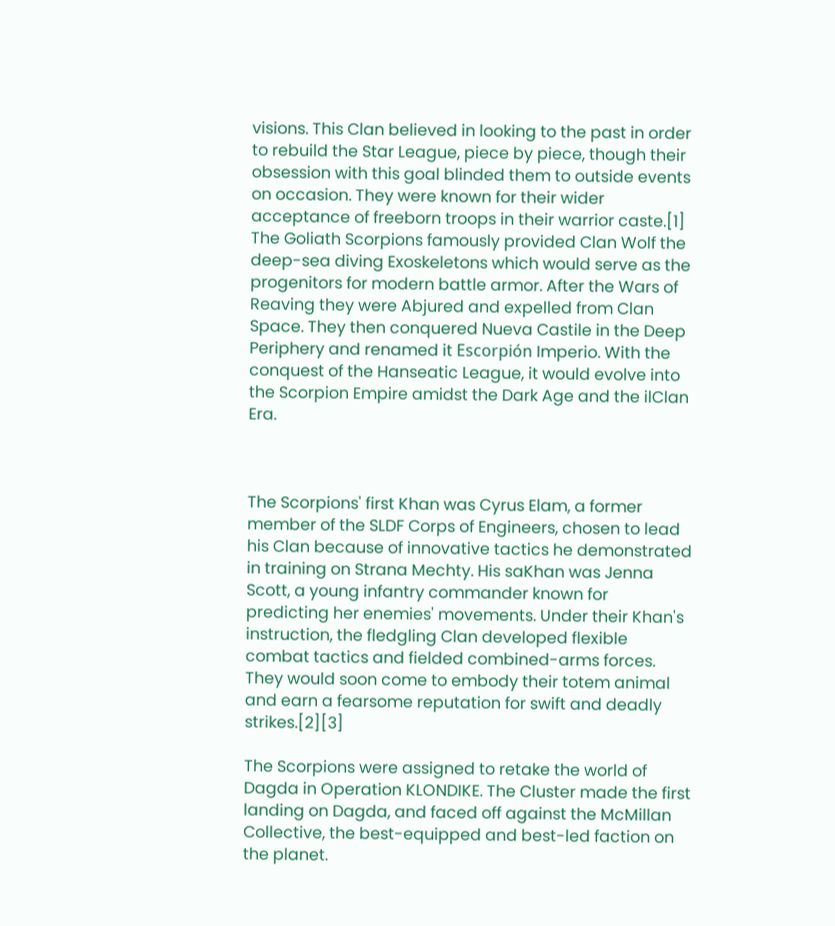visions. This Clan believed in looking to the past in order to rebuild the Star League, piece by piece, though their obsession with this goal blinded them to outside events on occasion. They were known for their wider acceptance of freeborn troops in their warrior caste.[1] The Goliath Scorpions famously provided Clan Wolf the deep-sea diving Exoskeletons which would serve as the progenitors for modern battle armor. After the Wars of Reaving they were Abjured and expelled from Clan Space. They then conquered Nueva Castile in the Deep Periphery and renamed it Escorpión Imperio. With the conquest of the Hanseatic League, it would evolve into the Scorpion Empire amidst the Dark Age and the ilClan Era.



The Scorpions' first Khan was Cyrus Elam, a former member of the SLDF Corps of Engineers, chosen to lead his Clan because of innovative tactics he demonstrated in training on Strana Mechty. His saKhan was Jenna Scott, a young infantry commander known for predicting her enemies' movements. Under their Khan's instruction, the fledgling Clan developed flexible combat tactics and fielded combined-arms forces. They would soon come to embody their totem animal and earn a fearsome reputation for swift and deadly strikes.[2][3]

The Scorpions were assigned to retake the world of Dagda in Operation KLONDIKE. The Cluster made the first landing on Dagda, and faced off against the McMillan Collective, the best-equipped and best-led faction on the planet.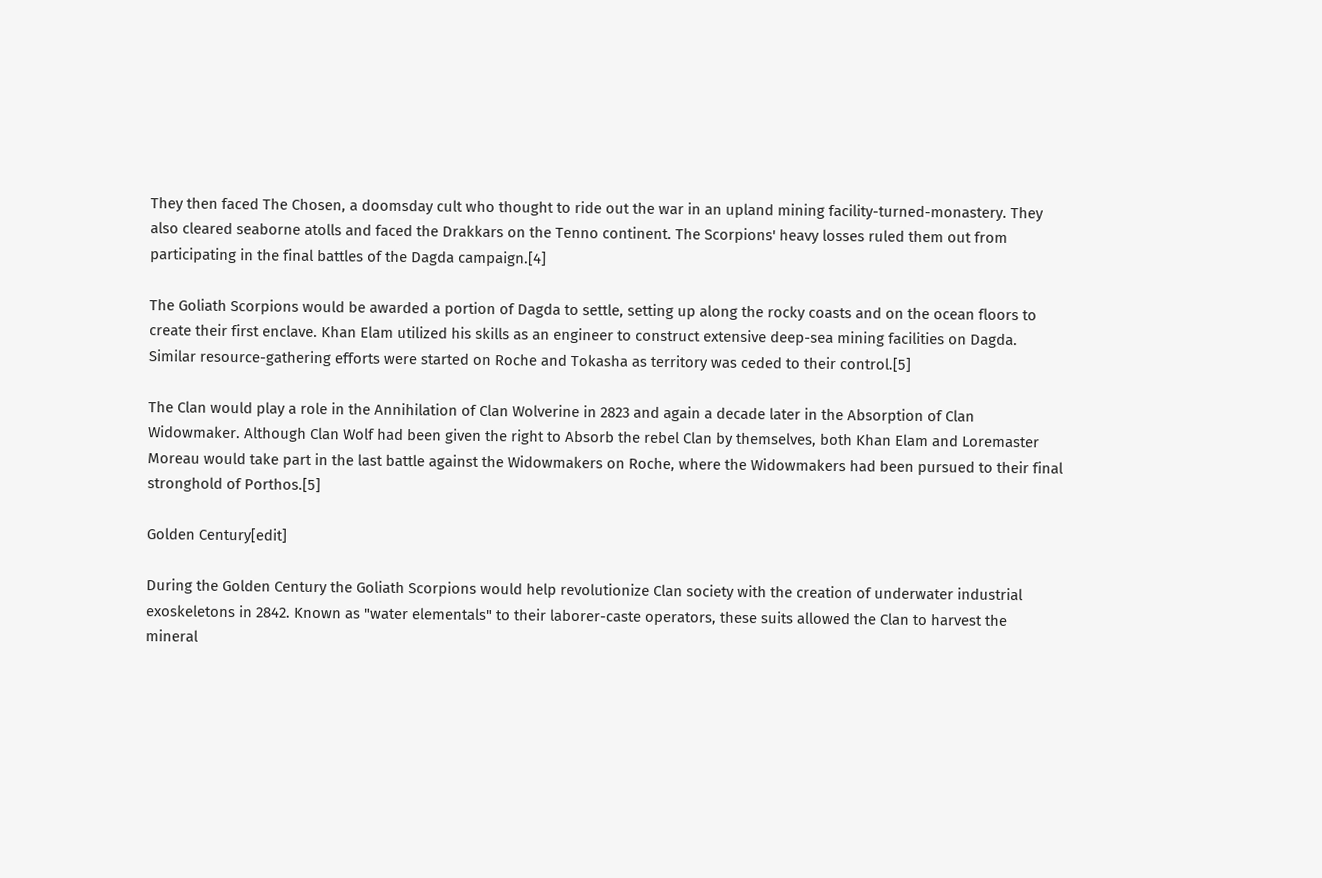They then faced The Chosen, a doomsday cult who thought to ride out the war in an upland mining facility-turned-monastery. They also cleared seaborne atolls and faced the Drakkars on the Tenno continent. The Scorpions' heavy losses ruled them out from participating in the final battles of the Dagda campaign.[4]

The Goliath Scorpions would be awarded a portion of Dagda to settle, setting up along the rocky coasts and on the ocean floors to create their first enclave. Khan Elam utilized his skills as an engineer to construct extensive deep-sea mining facilities on Dagda. Similar resource-gathering efforts were started on Roche and Tokasha as territory was ceded to their control.[5]

The Clan would play a role in the Annihilation of Clan Wolverine in 2823 and again a decade later in the Absorption of Clan Widowmaker. Although Clan Wolf had been given the right to Absorb the rebel Clan by themselves, both Khan Elam and Loremaster Moreau would take part in the last battle against the Widowmakers on Roche, where the Widowmakers had been pursued to their final stronghold of Porthos.[5]

Golden Century[edit]

During the Golden Century the Goliath Scorpions would help revolutionize Clan society with the creation of underwater industrial exoskeletons in 2842. Known as "water elementals" to their laborer-caste operators, these suits allowed the Clan to harvest the mineral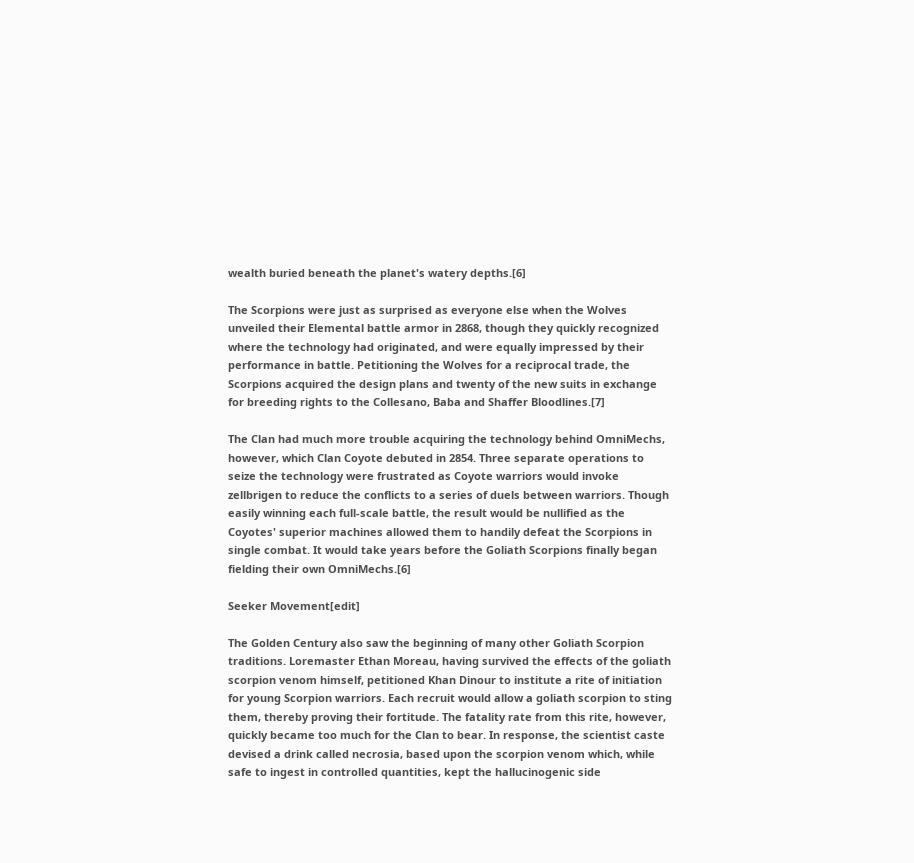wealth buried beneath the planet's watery depths.[6]

The Scorpions were just as surprised as everyone else when the Wolves unveiled their Elemental battle armor in 2868, though they quickly recognized where the technology had originated, and were equally impressed by their performance in battle. Petitioning the Wolves for a reciprocal trade, the Scorpions acquired the design plans and twenty of the new suits in exchange for breeding rights to the Collesano, Baba and Shaffer Bloodlines.[7]

The Clan had much more trouble acquiring the technology behind OmniMechs, however, which Clan Coyote debuted in 2854. Three separate operations to seize the technology were frustrated as Coyote warriors would invoke zellbrigen to reduce the conflicts to a series of duels between warriors. Though easily winning each full-scale battle, the result would be nullified as the Coyotes' superior machines allowed them to handily defeat the Scorpions in single combat. It would take years before the Goliath Scorpions finally began fielding their own OmniMechs.[6]

Seeker Movement[edit]

The Golden Century also saw the beginning of many other Goliath Scorpion traditions. Loremaster Ethan Moreau, having survived the effects of the goliath scorpion venom himself, petitioned Khan Dinour to institute a rite of initiation for young Scorpion warriors. Each recruit would allow a goliath scorpion to sting them, thereby proving their fortitude. The fatality rate from this rite, however, quickly became too much for the Clan to bear. In response, the scientist caste devised a drink called necrosia, based upon the scorpion venom which, while safe to ingest in controlled quantities, kept the hallucinogenic side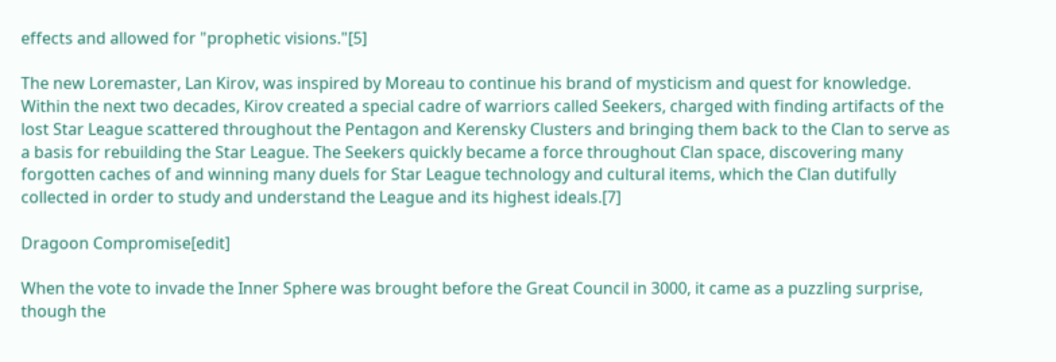effects and allowed for "prophetic visions."[5]

The new Loremaster, Lan Kirov, was inspired by Moreau to continue his brand of mysticism and quest for knowledge. Within the next two decades, Kirov created a special cadre of warriors called Seekers, charged with finding artifacts of the lost Star League scattered throughout the Pentagon and Kerensky Clusters and bringing them back to the Clan to serve as a basis for rebuilding the Star League. The Seekers quickly became a force throughout Clan space, discovering many forgotten caches of and winning many duels for Star League technology and cultural items, which the Clan dutifully collected in order to study and understand the League and its highest ideals.[7]

Dragoon Compromise[edit]

When the vote to invade the Inner Sphere was brought before the Great Council in 3000, it came as a puzzling surprise, though the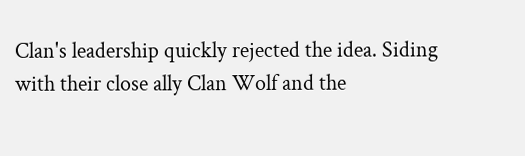Clan's leadership quickly rejected the idea. Siding with their close ally Clan Wolf and the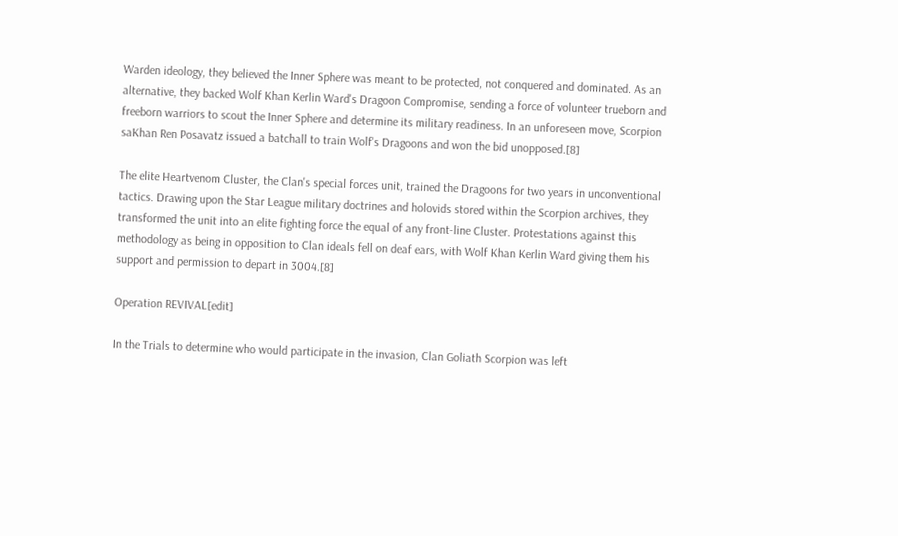Warden ideology, they believed the Inner Sphere was meant to be protected, not conquered and dominated. As an alternative, they backed Wolf Khan Kerlin Ward's Dragoon Compromise, sending a force of volunteer trueborn and freeborn warriors to scout the Inner Sphere and determine its military readiness. In an unforeseen move, Scorpion saKhan Ren Posavatz issued a batchall to train Wolf's Dragoons and won the bid unopposed.[8]

The elite Heartvenom Cluster, the Clan's special forces unit, trained the Dragoons for two years in unconventional tactics. Drawing upon the Star League military doctrines and holovids stored within the Scorpion archives, they transformed the unit into an elite fighting force the equal of any front-line Cluster. Protestations against this methodology as being in opposition to Clan ideals fell on deaf ears, with Wolf Khan Kerlin Ward giving them his support and permission to depart in 3004.[8]

Operation REVIVAL[edit]

In the Trials to determine who would participate in the invasion, Clan Goliath Scorpion was left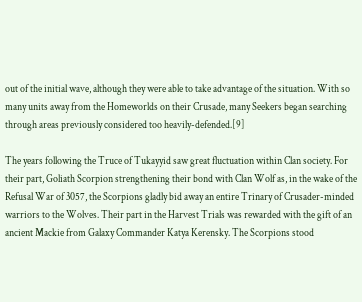out of the initial wave, although they were able to take advantage of the situation. With so many units away from the Homeworlds on their Crusade, many Seekers began searching through areas previously considered too heavily-defended.[9]

The years following the Truce of Tukayyid saw great fluctuation within Clan society. For their part, Goliath Scorpion strengthening their bond with Clan Wolf as, in the wake of the Refusal War of 3057, the Scorpions gladly bid away an entire Trinary of Crusader-minded warriors to the Wolves. Their part in the Harvest Trials was rewarded with the gift of an ancient Mackie from Galaxy Commander Katya Kerensky. The Scorpions stood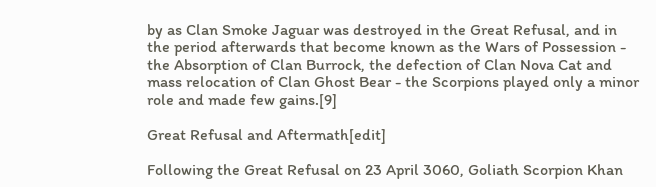by as Clan Smoke Jaguar was destroyed in the Great Refusal, and in the period afterwards that become known as the Wars of Possession - the Absorption of Clan Burrock, the defection of Clan Nova Cat and mass relocation of Clan Ghost Bear - the Scorpions played only a minor role and made few gains.[9]

Great Refusal and Aftermath[edit]

Following the Great Refusal on 23 April 3060, Goliath Scorpion Khan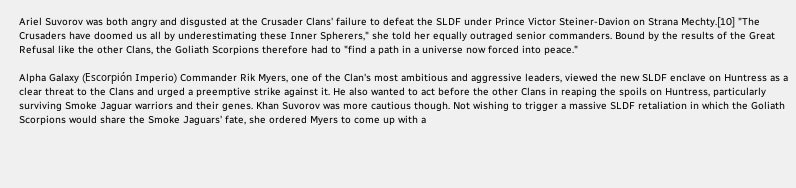Ariel Suvorov was both angry and disgusted at the Crusader Clans' failure to defeat the SLDF under Prince Victor Steiner-Davion on Strana Mechty.[10] "The Crusaders have doomed us all by underestimating these Inner Spherers," she told her equally outraged senior commanders. Bound by the results of the Great Refusal like the other Clans, the Goliath Scorpions therefore had to "find a path in a universe now forced into peace."

Alpha Galaxy (Escorpión Imperio) Commander Rik Myers, one of the Clan's most ambitious and aggressive leaders, viewed the new SLDF enclave on Huntress as a clear threat to the Clans and urged a preemptive strike against it. He also wanted to act before the other Clans in reaping the spoils on Huntress, particularly surviving Smoke Jaguar warriors and their genes. Khan Suvorov was more cautious though. Not wishing to trigger a massive SLDF retaliation in which the Goliath Scorpions would share the Smoke Jaguars' fate, she ordered Myers to come up with a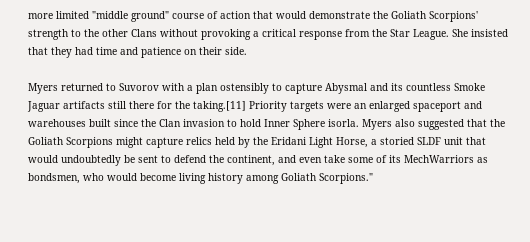more limited "middle ground" course of action that would demonstrate the Goliath Scorpions' strength to the other Clans without provoking a critical response from the Star League. She insisted that they had time and patience on their side.

Myers returned to Suvorov with a plan ostensibly to capture Abysmal and its countless Smoke Jaguar artifacts still there for the taking.[11] Priority targets were an enlarged spaceport and warehouses built since the Clan invasion to hold Inner Sphere isorla. Myers also suggested that the Goliath Scorpions might capture relics held by the Eridani Light Horse, a storied SLDF unit that would undoubtedly be sent to defend the continent, and even take some of its MechWarriors as bondsmen, who would become living history among Goliath Scorpions."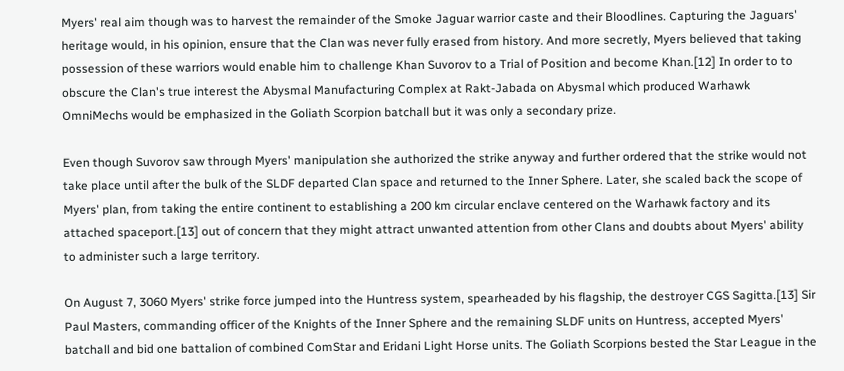Myers' real aim though was to harvest the remainder of the Smoke Jaguar warrior caste and their Bloodlines. Capturing the Jaguars' heritage would, in his opinion, ensure that the Clan was never fully erased from history. And more secretly, Myers believed that taking possession of these warriors would enable him to challenge Khan Suvorov to a Trial of Position and become Khan.[12] In order to to obscure the Clan's true interest the Abysmal Manufacturing Complex at Rakt-Jabada on Abysmal which produced Warhawk OmniMechs would be emphasized in the Goliath Scorpion batchall but it was only a secondary prize.

Even though Suvorov saw through Myers' manipulation she authorized the strike anyway and further ordered that the strike would not take place until after the bulk of the SLDF departed Clan space and returned to the Inner Sphere. Later, she scaled back the scope of Myers' plan, from taking the entire continent to establishing a 200 km circular enclave centered on the Warhawk factory and its attached spaceport.[13] out of concern that they might attract unwanted attention from other Clans and doubts about Myers' ability to administer such a large territory.

On August 7, 3060 Myers' strike force jumped into the Huntress system, spearheaded by his flagship, the destroyer CGS Sagitta.[13] Sir Paul Masters, commanding officer of the Knights of the Inner Sphere and the remaining SLDF units on Huntress, accepted Myers' batchall and bid one battalion of combined ComStar and Eridani Light Horse units. The Goliath Scorpions bested the Star League in the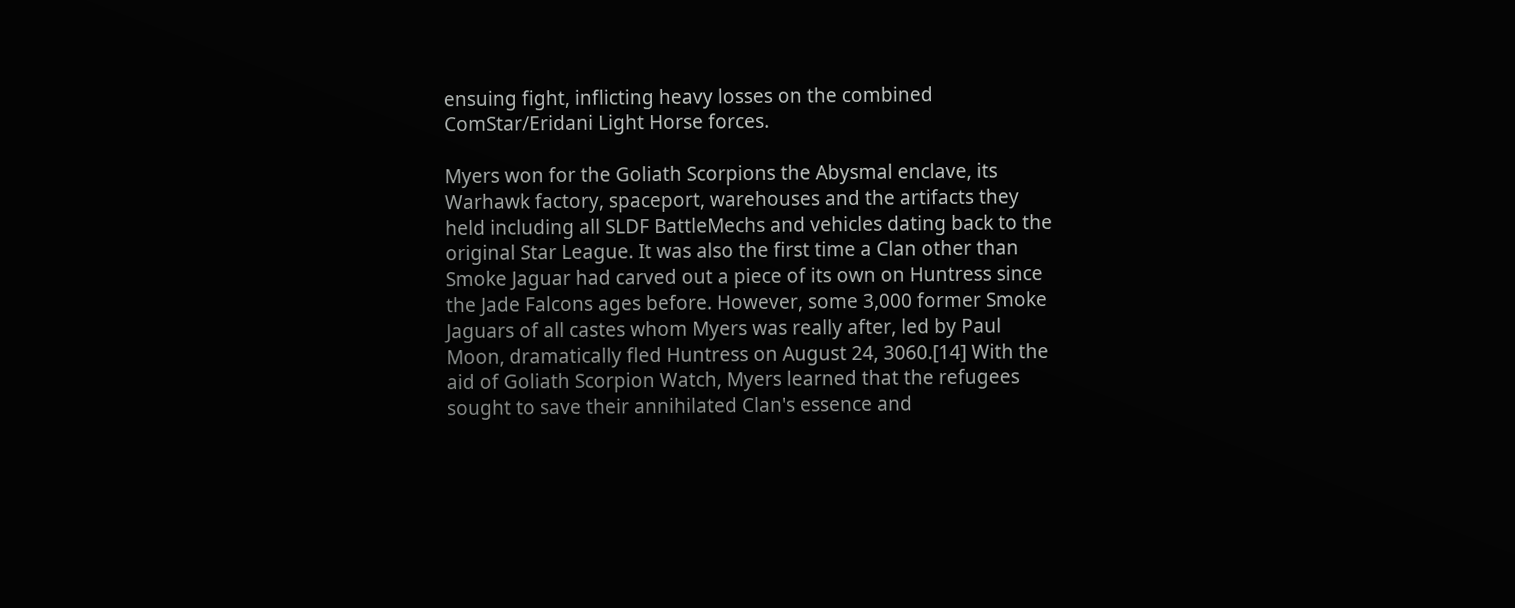ensuing fight, inflicting heavy losses on the combined ComStar/Eridani Light Horse forces.

Myers won for the Goliath Scorpions the Abysmal enclave, its Warhawk factory, spaceport, warehouses and the artifacts they held including all SLDF BattleMechs and vehicles dating back to the original Star League. It was also the first time a Clan other than Smoke Jaguar had carved out a piece of its own on Huntress since the Jade Falcons ages before. However, some 3,000 former Smoke Jaguars of all castes whom Myers was really after, led by Paul Moon, dramatically fled Huntress on August 24, 3060.[14] With the aid of Goliath Scorpion Watch, Myers learned that the refugees sought to save their annihilated Clan's essence and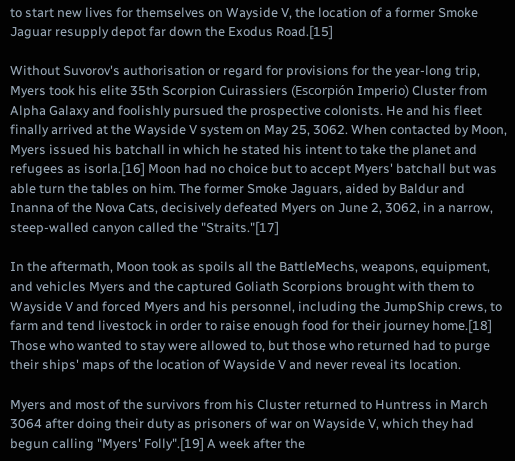to start new lives for themselves on Wayside V, the location of a former Smoke Jaguar resupply depot far down the Exodus Road.[15]

Without Suvorov's authorisation or regard for provisions for the year-long trip, Myers took his elite 35th Scorpion Cuirassiers (Escorpión Imperio) Cluster from Alpha Galaxy and foolishly pursued the prospective colonists. He and his fleet finally arrived at the Wayside V system on May 25, 3062. When contacted by Moon, Myers issued his batchall in which he stated his intent to take the planet and refugees as isorla.[16] Moon had no choice but to accept Myers' batchall but was able turn the tables on him. The former Smoke Jaguars, aided by Baldur and Inanna of the Nova Cats, decisively defeated Myers on June 2, 3062, in a narrow, steep-walled canyon called the "Straits."[17]

In the aftermath, Moon took as spoils all the BattleMechs, weapons, equipment, and vehicles Myers and the captured Goliath Scorpions brought with them to Wayside V and forced Myers and his personnel, including the JumpShip crews, to farm and tend livestock in order to raise enough food for their journey home.[18] Those who wanted to stay were allowed to, but those who returned had to purge their ships' maps of the location of Wayside V and never reveal its location.

Myers and most of the survivors from his Cluster returned to Huntress in March 3064 after doing their duty as prisoners of war on Wayside V, which they had begun calling "Myers' Folly".[19] A week after the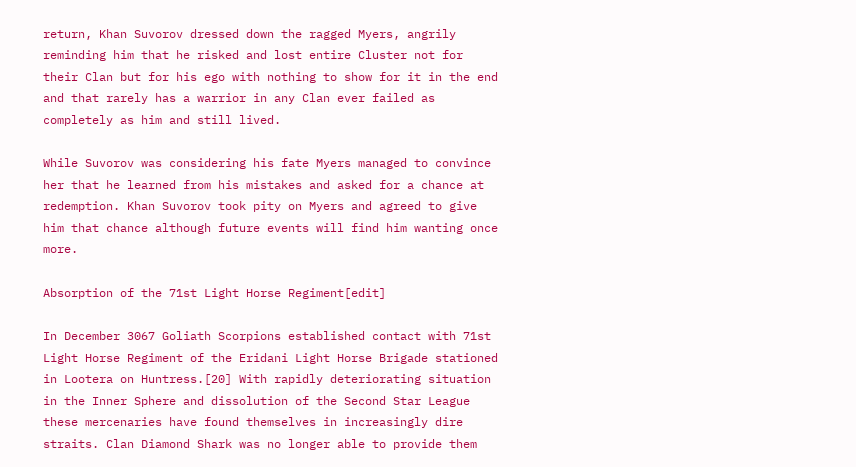return, Khan Suvorov dressed down the ragged Myers, angrily reminding him that he risked and lost entire Cluster not for their Clan but for his ego with nothing to show for it in the end and that rarely has a warrior in any Clan ever failed as completely as him and still lived.

While Suvorov was considering his fate Myers managed to convince her that he learned from his mistakes and asked for a chance at redemption. Khan Suvorov took pity on Myers and agreed to give him that chance although future events will find him wanting once more.

Absorption of the 71st Light Horse Regiment[edit]

In December 3067 Goliath Scorpions established contact with 71st Light Horse Regiment of the Eridani Light Horse Brigade stationed in Lootera on Huntress.[20] With rapidly deteriorating situation in the Inner Sphere and dissolution of the Second Star League these mercenaries have found themselves in increasingly dire straits. Clan Diamond Shark was no longer able to provide them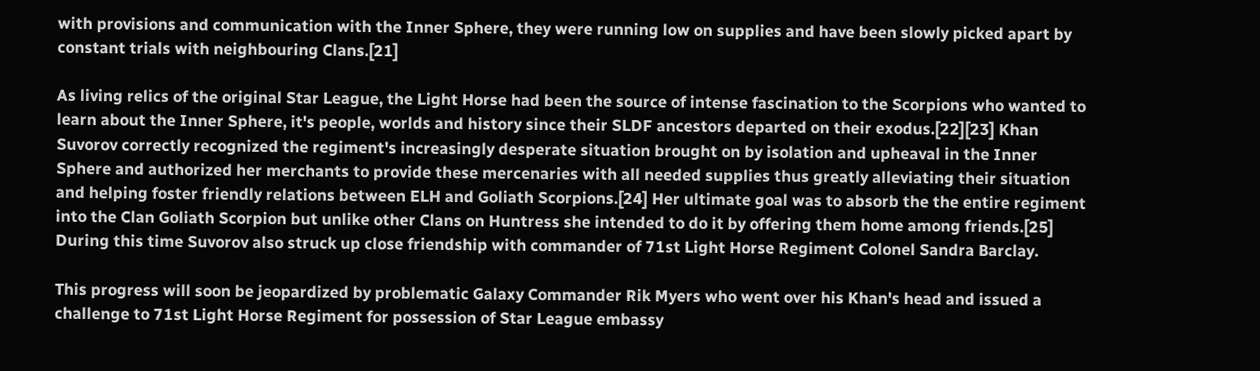with provisions and communication with the Inner Sphere, they were running low on supplies and have been slowly picked apart by constant trials with neighbouring Clans.[21]

As living relics of the original Star League, the Light Horse had been the source of intense fascination to the Scorpions who wanted to learn about the Inner Sphere, it's people, worlds and history since their SLDF ancestors departed on their exodus.[22][23] Khan Suvorov correctly recognized the regiment's increasingly desperate situation brought on by isolation and upheaval in the Inner Sphere and authorized her merchants to provide these mercenaries with all needed supplies thus greatly alleviating their situation and helping foster friendly relations between ELH and Goliath Scorpions.[24] Her ultimate goal was to absorb the the entire regiment into the Clan Goliath Scorpion but unlike other Clans on Huntress she intended to do it by offering them home among friends.[25] During this time Suvorov also struck up close friendship with commander of 71st Light Horse Regiment Colonel Sandra Barclay.

This progress will soon be jeopardized by problematic Galaxy Commander Rik Myers who went over his Khan's head and issued a challenge to 71st Light Horse Regiment for possession of Star League embassy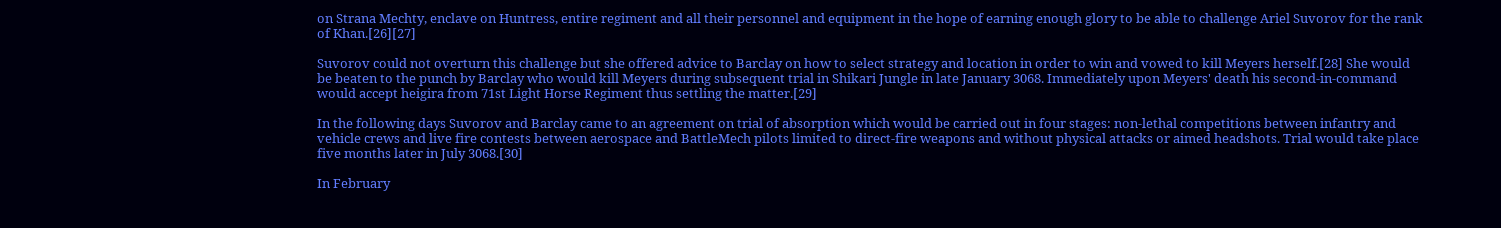on Strana Mechty, enclave on Huntress, entire regiment and all their personnel and equipment in the hope of earning enough glory to be able to challenge Ariel Suvorov for the rank of Khan.[26][27]

Suvorov could not overturn this challenge but she offered advice to Barclay on how to select strategy and location in order to win and vowed to kill Meyers herself.[28] She would be beaten to the punch by Barclay who would kill Meyers during subsequent trial in Shikari Jungle in late January 3068. Immediately upon Meyers' death his second-in-command would accept heigira from 71st Light Horse Regiment thus settling the matter.[29]

In the following days Suvorov and Barclay came to an agreement on trial of absorption which would be carried out in four stages: non-lethal competitions between infantry and vehicle crews and live fire contests between aerospace and BattleMech pilots limited to direct-fire weapons and without physical attacks or aimed headshots. Trial would take place five months later in July 3068.[30]

In February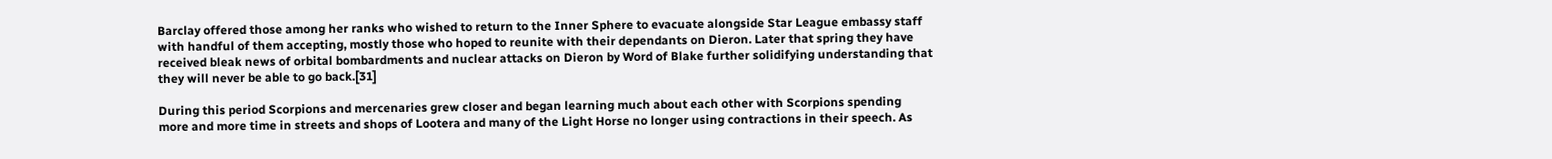Barclay offered those among her ranks who wished to return to the Inner Sphere to evacuate alongside Star League embassy staff with handful of them accepting, mostly those who hoped to reunite with their dependants on Dieron. Later that spring they have received bleak news of orbital bombardments and nuclear attacks on Dieron by Word of Blake further solidifying understanding that they will never be able to go back.[31]

During this period Scorpions and mercenaries grew closer and began learning much about each other with Scorpions spending more and more time in streets and shops of Lootera and many of the Light Horse no longer using contractions in their speech. As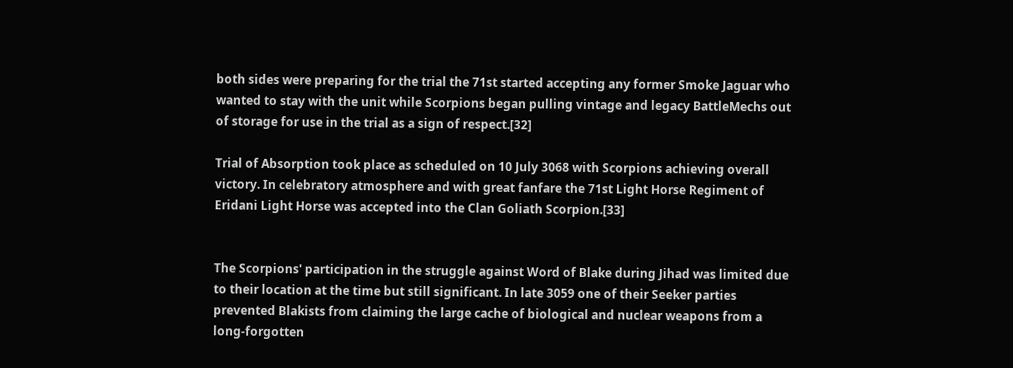both sides were preparing for the trial the 71st started accepting any former Smoke Jaguar who wanted to stay with the unit while Scorpions began pulling vintage and legacy BattleMechs out of storage for use in the trial as a sign of respect.[32]

Trial of Absorption took place as scheduled on 10 July 3068 with Scorpions achieving overall victory. In celebratory atmosphere and with great fanfare the 71st Light Horse Regiment of Eridani Light Horse was accepted into the Clan Goliath Scorpion.[33]


The Scorpions' participation in the struggle against Word of Blake during Jihad was limited due to their location at the time but still significant. In late 3059 one of their Seeker parties prevented Blakists from claiming the large cache of biological and nuclear weapons from a long-forgotten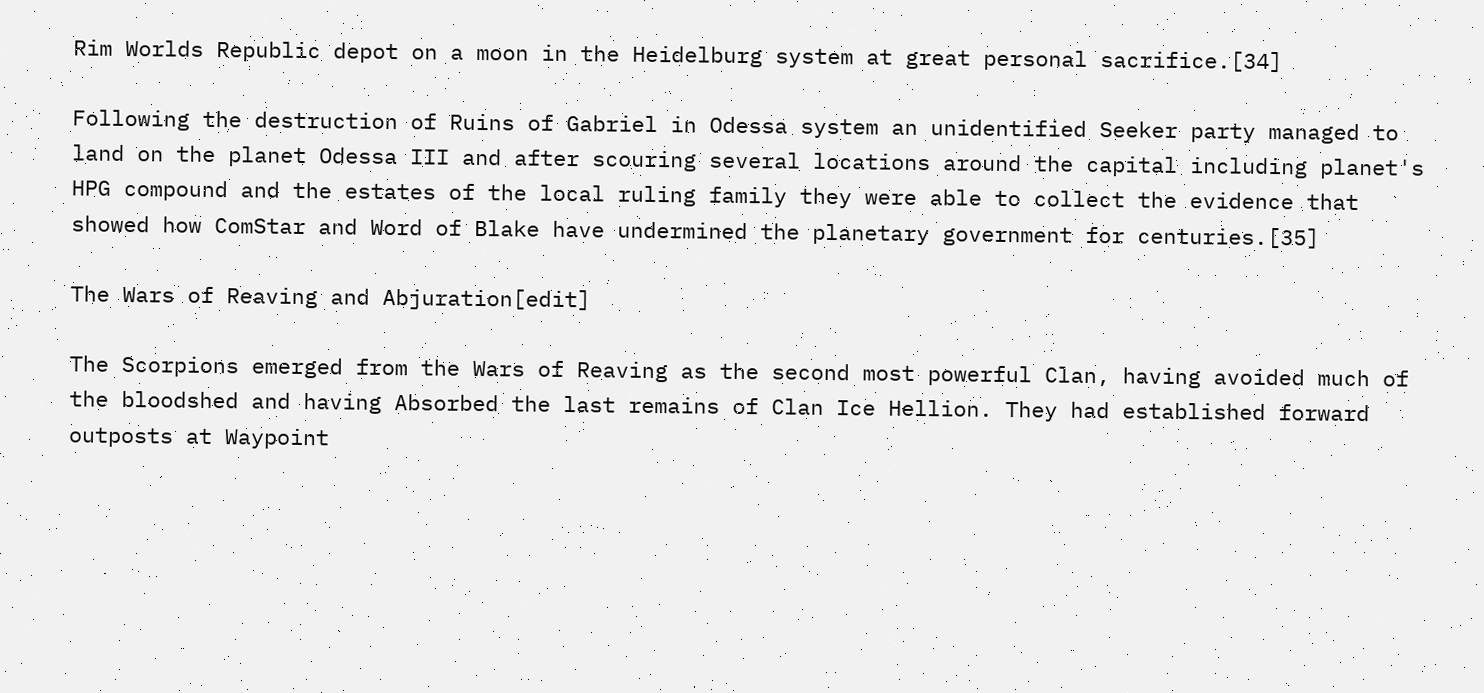Rim Worlds Republic depot on a moon in the Heidelburg system at great personal sacrifice.[34]

Following the destruction of Ruins of Gabriel in Odessa system an unidentified Seeker party managed to land on the planet Odessa III and after scouring several locations around the capital including planet's HPG compound and the estates of the local ruling family they were able to collect the evidence that showed how ComStar and Word of Blake have undermined the planetary government for centuries.[35]

The Wars of Reaving and Abjuration[edit]

The Scorpions emerged from the Wars of Reaving as the second most powerful Clan, having avoided much of the bloodshed and having Absorbed the last remains of Clan Ice Hellion. They had established forward outposts at Waypoint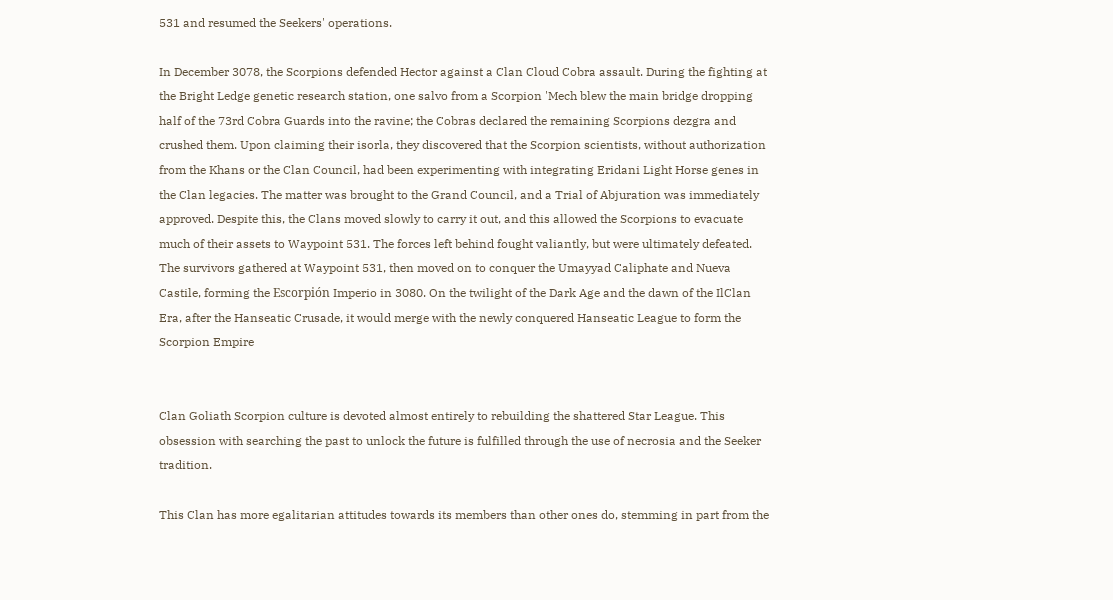531 and resumed the Seekers' operations.

In December 3078, the Scorpions defended Hector against a Clan Cloud Cobra assault. During the fighting at the Bright Ledge genetic research station, one salvo from a Scorpion 'Mech blew the main bridge dropping half of the 73rd Cobra Guards into the ravine; the Cobras declared the remaining Scorpions dezgra and crushed them. Upon claiming their isorla, they discovered that the Scorpion scientists, without authorization from the Khans or the Clan Council, had been experimenting with integrating Eridani Light Horse genes in the Clan legacies. The matter was brought to the Grand Council, and a Trial of Abjuration was immediately approved. Despite this, the Clans moved slowly to carry it out, and this allowed the Scorpions to evacuate much of their assets to Waypoint 531. The forces left behind fought valiantly, but were ultimately defeated. The survivors gathered at Waypoint 531, then moved on to conquer the Umayyad Caliphate and Nueva Castile, forming the Escorpión Imperio in 3080. On the twilight of the Dark Age and the dawn of the IlClan Era, after the Hanseatic Crusade, it would merge with the newly conquered Hanseatic League to form the Scorpion Empire


Clan Goliath Scorpion culture is devoted almost entirely to rebuilding the shattered Star League. This obsession with searching the past to unlock the future is fulfilled through the use of necrosia and the Seeker tradition.

This Clan has more egalitarian attitudes towards its members than other ones do, stemming in part from the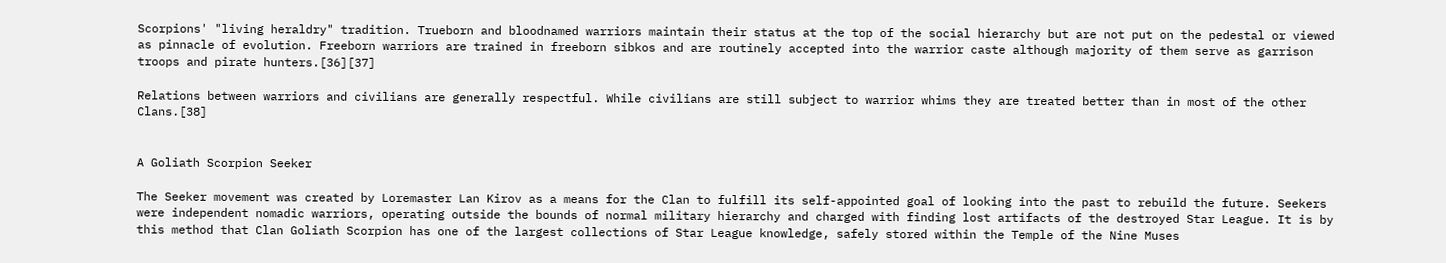Scorpions' "living heraldry" tradition. Trueborn and bloodnamed warriors maintain their status at the top of the social hierarchy but are not put on the pedestal or viewed as pinnacle of evolution. Freeborn warriors are trained in freeborn sibkos and are routinely accepted into the warrior caste although majority of them serve as garrison troops and pirate hunters.[36][37]

Relations between warriors and civilians are generally respectful. While civilians are still subject to warrior whims they are treated better than in most of the other Clans.[38]


A Goliath Scorpion Seeker

The Seeker movement was created by Loremaster Lan Kirov as a means for the Clan to fulfill its self-appointed goal of looking into the past to rebuild the future. Seekers were independent nomadic warriors, operating outside the bounds of normal military hierarchy and charged with finding lost artifacts of the destroyed Star League. It is by this method that Clan Goliath Scorpion has one of the largest collections of Star League knowledge, safely stored within the Temple of the Nine Muses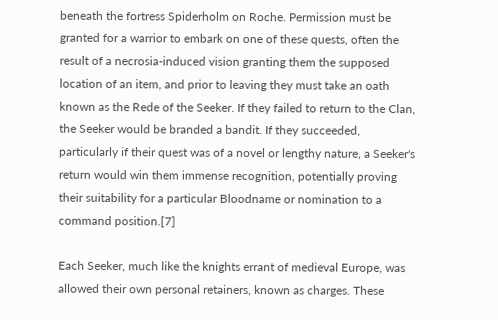beneath the fortress Spiderholm on Roche. Permission must be granted for a warrior to embark on one of these quests, often the result of a necrosia-induced vision granting them the supposed location of an item, and prior to leaving they must take an oath known as the Rede of the Seeker. If they failed to return to the Clan, the Seeker would be branded a bandit. If they succeeded, particularly if their quest was of a novel or lengthy nature, a Seeker's return would win them immense recognition, potentially proving their suitability for a particular Bloodname or nomination to a command position.[7]

Each Seeker, much like the knights errant of medieval Europe, was allowed their own personal retainers, known as charges. These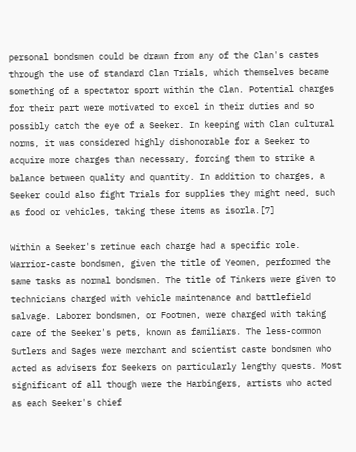personal bondsmen could be drawn from any of the Clan's castes through the use of standard Clan Trials, which themselves became something of a spectator sport within the Clan. Potential charges for their part were motivated to excel in their duties and so possibly catch the eye of a Seeker. In keeping with Clan cultural norms, it was considered highly dishonorable for a Seeker to acquire more charges than necessary, forcing them to strike a balance between quality and quantity. In addition to charges, a Seeker could also fight Trials for supplies they might need, such as food or vehicles, taking these items as isorla.[7]

Within a Seeker's retinue each charge had a specific role. Warrior-caste bondsmen, given the title of Yeomen, performed the same tasks as normal bondsmen. The title of Tinkers were given to technicians charged with vehicle maintenance and battlefield salvage. Laborer bondsmen, or Footmen, were charged with taking care of the Seeker's pets, known as familiars. The less-common Sutlers and Sages were merchant and scientist caste bondsmen who acted as advisers for Seekers on particularly lengthy quests. Most significant of all though were the Harbingers, artists who acted as each Seeker's chief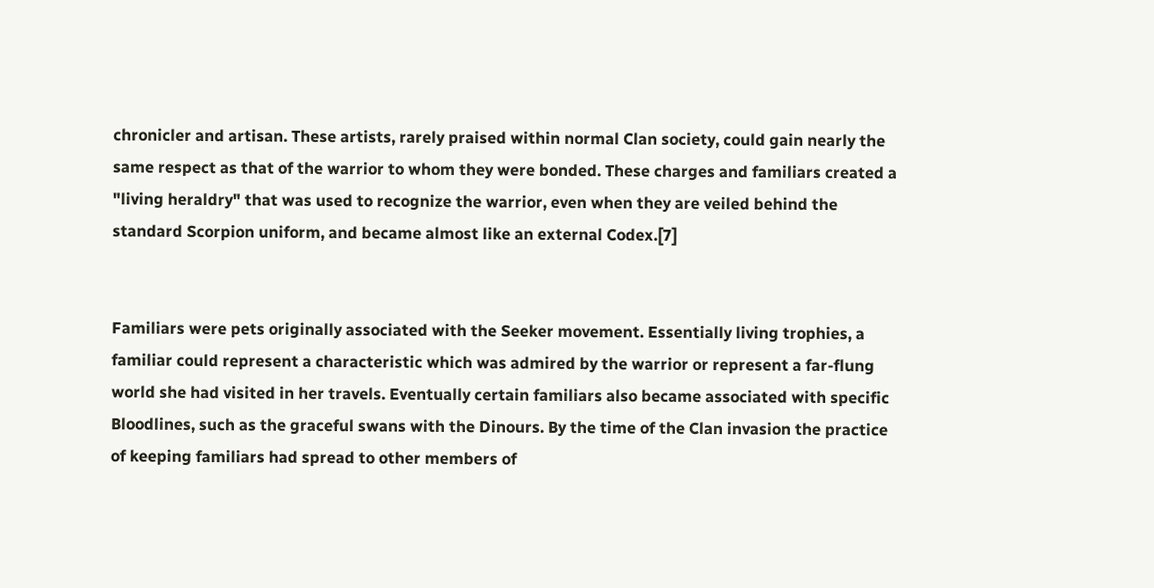chronicler and artisan. These artists, rarely praised within normal Clan society, could gain nearly the same respect as that of the warrior to whom they were bonded. These charges and familiars created a "living heraldry" that was used to recognize the warrior, even when they are veiled behind the standard Scorpion uniform, and became almost like an external Codex.[7]


Familiars were pets originally associated with the Seeker movement. Essentially living trophies, a familiar could represent a characteristic which was admired by the warrior or represent a far-flung world she had visited in her travels. Eventually certain familiars also became associated with specific Bloodlines, such as the graceful swans with the Dinours. By the time of the Clan invasion the practice of keeping familiars had spread to other members of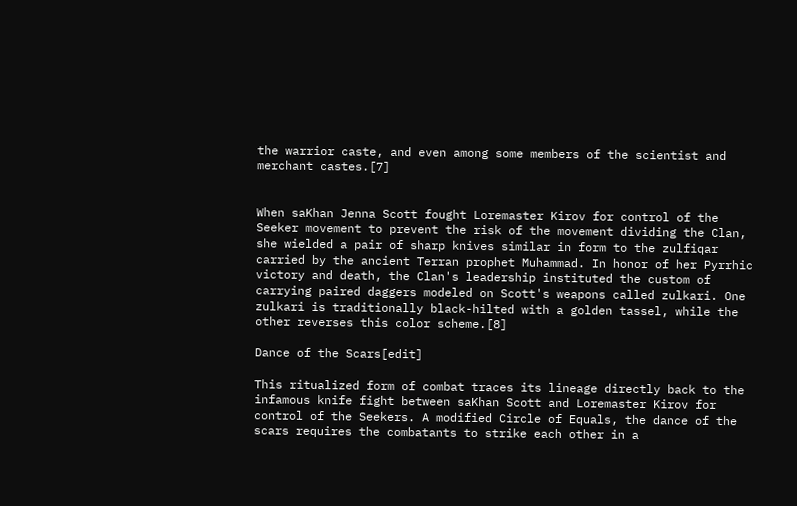the warrior caste, and even among some members of the scientist and merchant castes.[7]


When saKhan Jenna Scott fought Loremaster Kirov for control of the Seeker movement to prevent the risk of the movement dividing the Clan, she wielded a pair of sharp knives similar in form to the zulfiqar carried by the ancient Terran prophet Muhammad. In honor of her Pyrrhic victory and death, the Clan's leadership instituted the custom of carrying paired daggers modeled on Scott's weapons called zulkari. One zulkari is traditionally black-hilted with a golden tassel, while the other reverses this color scheme.[8]

Dance of the Scars[edit]

This ritualized form of combat traces its lineage directly back to the infamous knife fight between saKhan Scott and Loremaster Kirov for control of the Seekers. A modified Circle of Equals, the dance of the scars requires the combatants to strike each other in a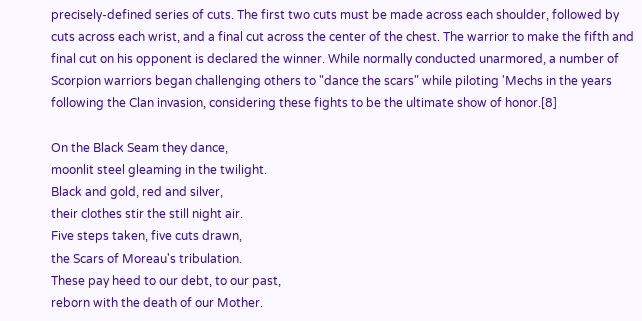precisely-defined series of cuts. The first two cuts must be made across each shoulder, followed by cuts across each wrist, and a final cut across the center of the chest. The warrior to make the fifth and final cut on his opponent is declared the winner. While normally conducted unarmored, a number of Scorpion warriors began challenging others to "dance the scars" while piloting 'Mechs in the years following the Clan invasion, considering these fights to be the ultimate show of honor.[8]

On the Black Seam they dance,
moonlit steel gleaming in the twilight.
Black and gold, red and silver,
their clothes stir the still night air.
Five steps taken, five cuts drawn,
the Scars of Moreau's tribulation.
These pay heed to our debt, to our past,
reborn with the death of our Mother.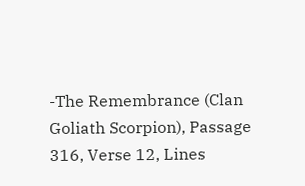-The Remembrance (Clan Goliath Scorpion), Passage 316, Verse 12, Lines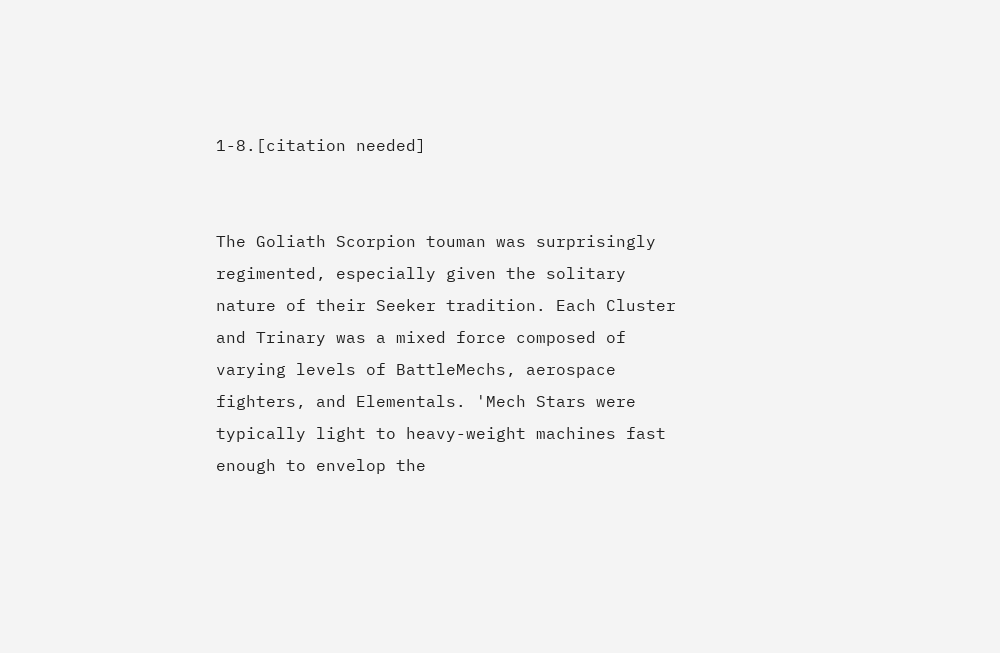1-8.[citation needed]


The Goliath Scorpion touman was surprisingly regimented, especially given the solitary nature of their Seeker tradition. Each Cluster and Trinary was a mixed force composed of varying levels of BattleMechs, aerospace fighters, and Elementals. 'Mech Stars were typically light to heavy-weight machines fast enough to envelop the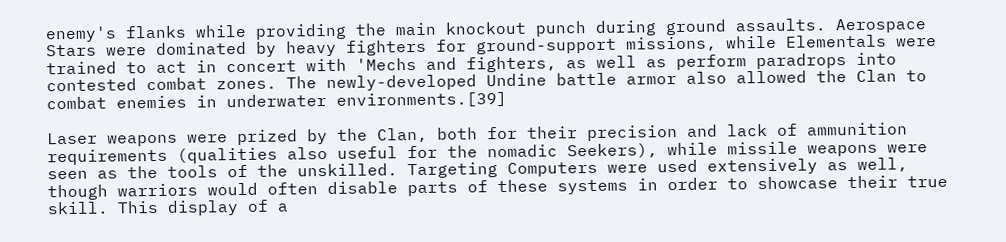enemy's flanks while providing the main knockout punch during ground assaults. Aerospace Stars were dominated by heavy fighters for ground-support missions, while Elementals were trained to act in concert with 'Mechs and fighters, as well as perform paradrops into contested combat zones. The newly-developed Undine battle armor also allowed the Clan to combat enemies in underwater environments.[39]

Laser weapons were prized by the Clan, both for their precision and lack of ammunition requirements (qualities also useful for the nomadic Seekers), while missile weapons were seen as the tools of the unskilled. Targeting Computers were used extensively as well, though warriors would often disable parts of these systems in order to showcase their true skill. This display of a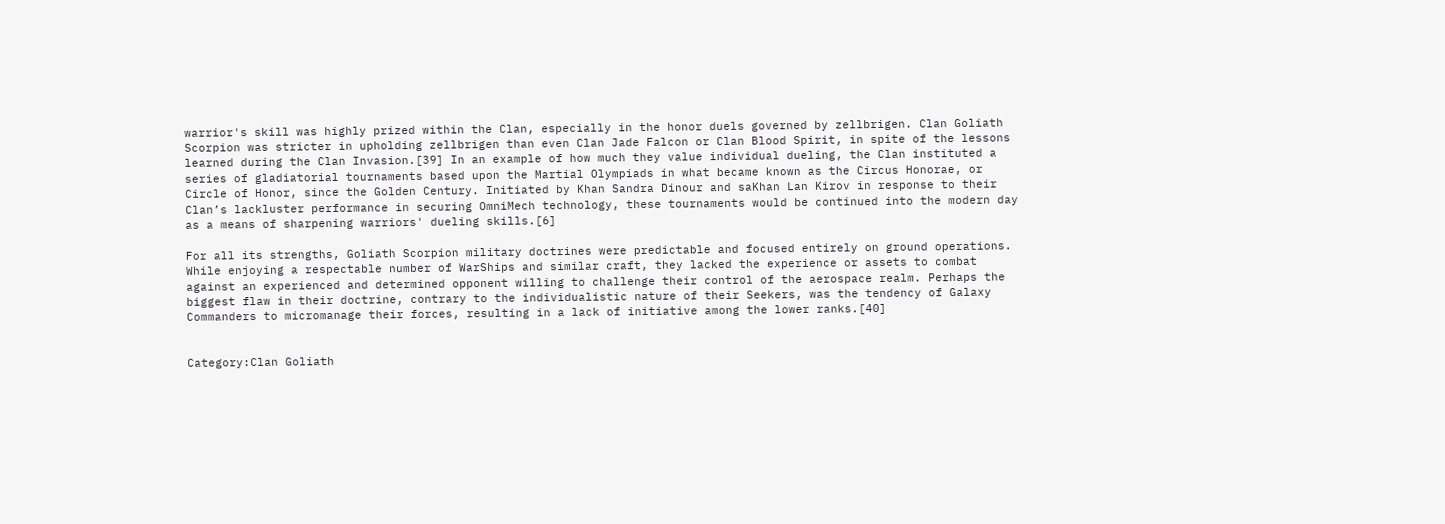warrior's skill was highly prized within the Clan, especially in the honor duels governed by zellbrigen. Clan Goliath Scorpion was stricter in upholding zellbrigen than even Clan Jade Falcon or Clan Blood Spirit, in spite of the lessons learned during the Clan Invasion.[39] In an example of how much they value individual dueling, the Clan instituted a series of gladiatorial tournaments based upon the Martial Olympiads in what became known as the Circus Honorae, or Circle of Honor, since the Golden Century. Initiated by Khan Sandra Dinour and saKhan Lan Kirov in response to their Clan’s lackluster performance in securing OmniMech technology, these tournaments would be continued into the modern day as a means of sharpening warriors' dueling skills.[6]

For all its strengths, Goliath Scorpion military doctrines were predictable and focused entirely on ground operations. While enjoying a respectable number of WarShips and similar craft, they lacked the experience or assets to combat against an experienced and determined opponent willing to challenge their control of the aerospace realm. Perhaps the biggest flaw in their doctrine, contrary to the individualistic nature of their Seekers, was the tendency of Galaxy Commanders to micromanage their forces, resulting in a lack of initiative among the lower ranks.[40]


Category:Clan Goliath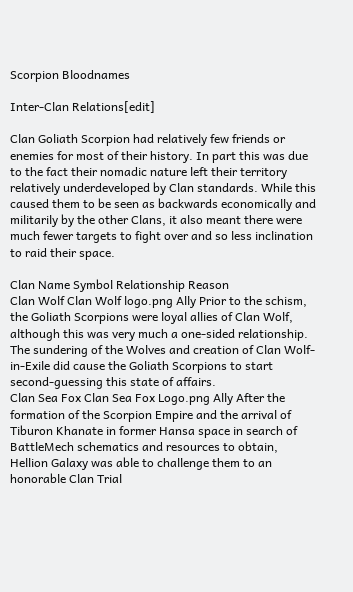Scorpion Bloodnames

Inter-Clan Relations[edit]

Clan Goliath Scorpion had relatively few friends or enemies for most of their history. In part this was due to the fact their nomadic nature left their territory relatively underdeveloped by Clan standards. While this caused them to be seen as backwards economically and militarily by the other Clans, it also meant there were much fewer targets to fight over and so less inclination to raid their space.

Clan Name Symbol Relationship Reason
Clan Wolf Clan Wolf logo.png Ally Prior to the schism, the Goliath Scorpions were loyal allies of Clan Wolf, although this was very much a one-sided relationship. The sundering of the Wolves and creation of Clan Wolf-in-Exile did cause the Goliath Scorpions to start second-guessing this state of affairs.
Clan Sea Fox Clan Sea Fox Logo.png Ally After the formation of the Scorpion Empire and the arrival of Tiburon Khanate in former Hansa space in search of BattleMech schematics and resources to obtain, Hellion Galaxy was able to challenge them to an honorable Clan Trial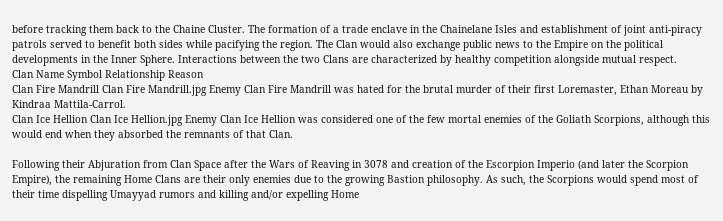before tracking them back to the Chaine Cluster. The formation of a trade enclave in the Chainelane Isles and establishment of joint anti-piracy patrols served to benefit both sides while pacifying the region. The Clan would also exchange public news to the Empire on the political developments in the Inner Sphere. Interactions between the two Clans are characterized by healthy competition alongside mutual respect.
Clan Name Symbol Relationship Reason
Clan Fire Mandrill Clan Fire Mandrill.jpg Enemy Clan Fire Mandrill was hated for the brutal murder of their first Loremaster, Ethan Moreau by Kindraa Mattila-Carrol.
Clan Ice Hellion Clan Ice Hellion.jpg Enemy Clan Ice Hellion was considered one of the few mortal enemies of the Goliath Scorpions, although this would end when they absorbed the remnants of that Clan.

Following their Abjuration from Clan Space after the Wars of Reaving in 3078 and creation of the Escorpion Imperio (and later the Scorpion Empire), the remaining Home Clans are their only enemies due to the growing Bastion philosophy. As such, the Scorpions would spend most of their time dispelling Umayyad rumors and killing and/or expelling Home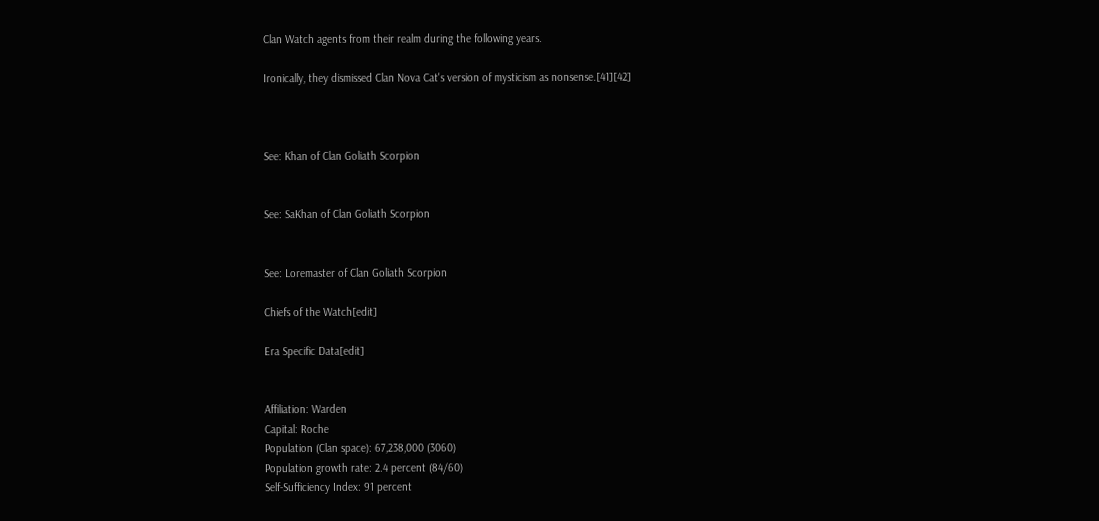Clan Watch agents from their realm during the following years.

Ironically, they dismissed Clan Nova Cat's version of mysticism as nonsense.[41][42]



See: Khan of Clan Goliath Scorpion


See: SaKhan of Clan Goliath Scorpion


See: Loremaster of Clan Goliath Scorpion

Chiefs of the Watch[edit]

Era Specific Data[edit]


Affiliation: Warden
Capital: Roche
Population (Clan space): 67,238,000 (3060)
Population growth rate: 2.4 percent (84/60)
Self-Sufficiency Index: 91 percent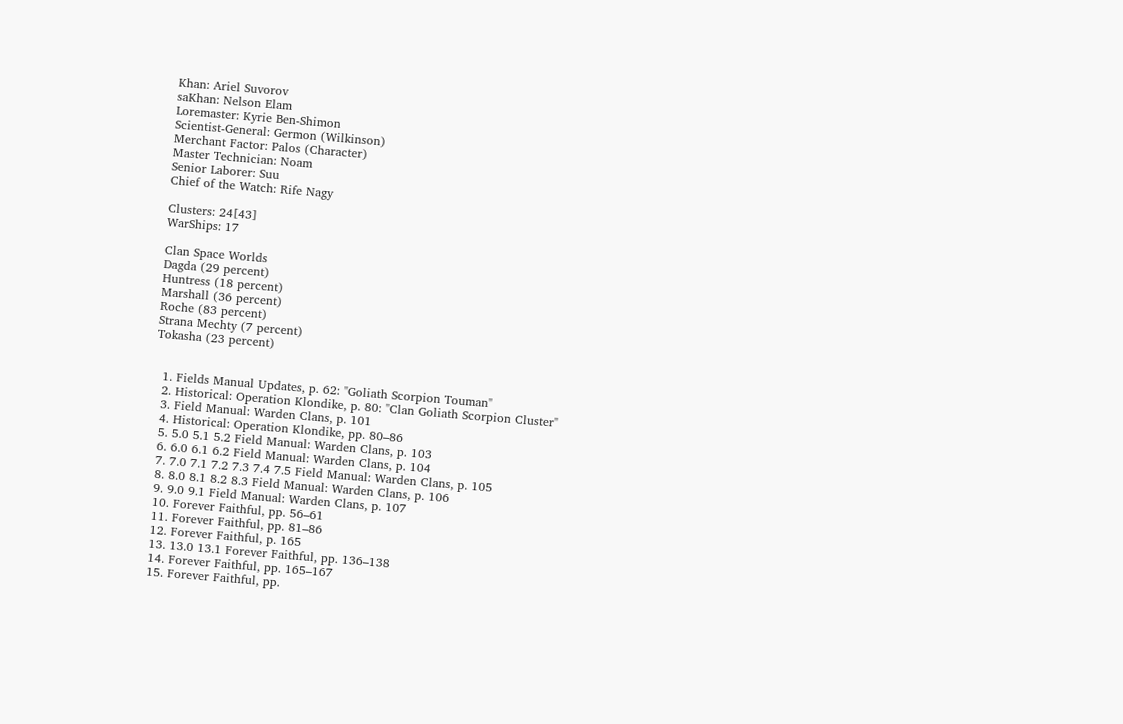Khan: Ariel Suvorov
saKhan: Nelson Elam
Loremaster: Kyrie Ben-Shimon
Scientist-General: Germon (Wilkinson)
Merchant Factor: Palos (Character)
Master Technician: Noam
Senior Laborer: Suu
Chief of the Watch: Rife Nagy

Clusters: 24[43]
WarShips: 17

Clan Space Worlds
Dagda (29 percent)
Huntress (18 percent)
Marshall (36 percent)
Roche (83 percent)
Strana Mechty (7 percent)
Tokasha (23 percent)


  1. Fields Manual Updates, p. 62: "Goliath Scorpion Touman"
  2. Historical: Operation Klondike, p. 80: "Clan Goliath Scorpion Cluster"
  3. Field Manual: Warden Clans, p. 101
  4. Historical: Operation Klondike, pp. 80–86
  5. 5.0 5.1 5.2 Field Manual: Warden Clans, p. 103
  6. 6.0 6.1 6.2 Field Manual: Warden Clans, p. 104
  7. 7.0 7.1 7.2 7.3 7.4 7.5 Field Manual: Warden Clans, p. 105
  8. 8.0 8.1 8.2 8.3 Field Manual: Warden Clans, p. 106
  9. 9.0 9.1 Field Manual: Warden Clans, p. 107
  10. Forever Faithful, pp. 56–61
  11. Forever Faithful, pp. 81–86
  12. Forever Faithful, p. 165
  13. 13.0 13.1 Forever Faithful, pp. 136–138
  14. Forever Faithful, pp. 165–167
  15. Forever Faithful, pp.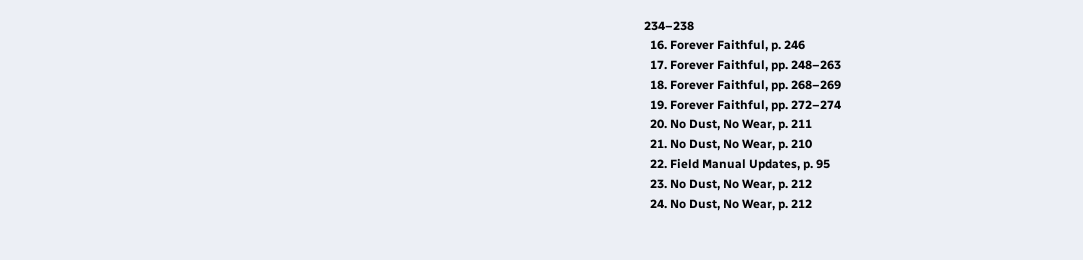234–238
  16. Forever Faithful, p. 246
  17. Forever Faithful, pp. 248–263
  18. Forever Faithful, pp. 268–269
  19. Forever Faithful, pp. 272–274
  20. No Dust, No Wear, p. 211
  21. No Dust, No Wear, p. 210
  22. Field Manual Updates, p. 95
  23. No Dust, No Wear, p. 212
  24. No Dust, No Wear, p. 212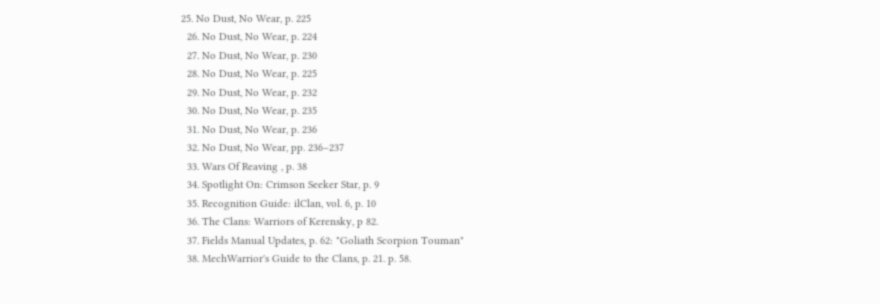25. No Dust, No Wear, p. 225
  26. No Dust, No Wear, p. 224
  27. No Dust, No Wear, p. 230
  28. No Dust, No Wear, p. 225
  29. No Dust, No Wear, p. 232
  30. No Dust, No Wear, p. 235
  31. No Dust, No Wear, p. 236
  32. No Dust, No Wear, pp. 236–237
  33. Wars Of Reaving , p. 38
  34. Spotlight On: Crimson Seeker Star, p. 9
  35. Recognition Guide: ilClan, vol. 6, p. 10
  36. The Clans: Warriors of Kerensky, p 82.
  37. Fields Manual Updates, p. 62: "Goliath Scorpion Touman"
  38. MechWarrior's Guide to the Clans, p. 21. p. 58.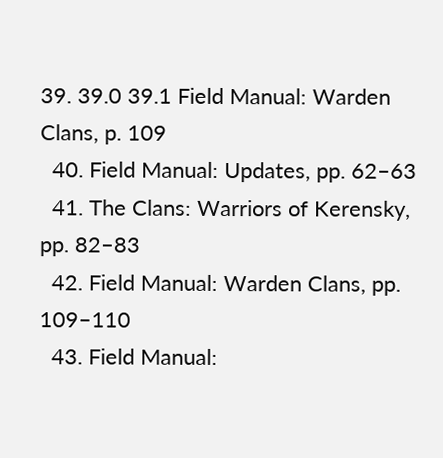39. 39.0 39.1 Field Manual: Warden Clans, p. 109
  40. Field Manual: Updates, pp. 62–63
  41. The Clans: Warriors of Kerensky, pp. 82–83
  42. Field Manual: Warden Clans, pp. 109–110
  43. Field Manual: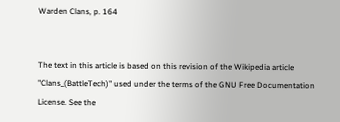Warden Clans, p. 164


The text in this article is based on this revision of the Wikipedia article "Clans_(BattleTech)" used under the terms of the GNU Free Documentation License. See the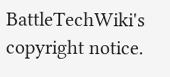BattleTechWiki's copyright notice.